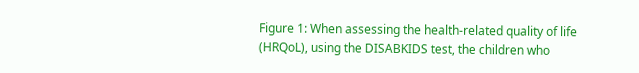Figure 1: When assessing the health-related quality of life (HRQoL), using the DISABKIDS test, the children who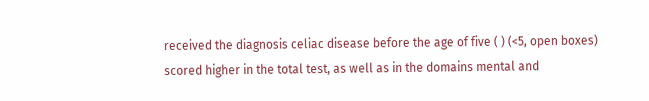received the diagnosis celiac disease before the age of five ( ) (<5, open boxes) scored higher in the total test, as well as in the domains mental and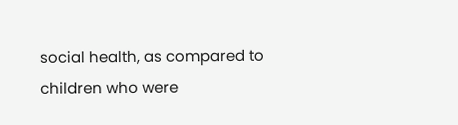social health, as compared to children who were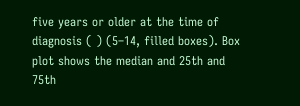five years or older at the time of diagnosis ( ) (5–14, filled boxes). Box plot shows the median and 25th and 75th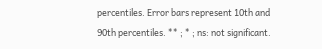percentiles. Error bars represent 10th and 90th percentiles. ** ; * ; ns: not significant.